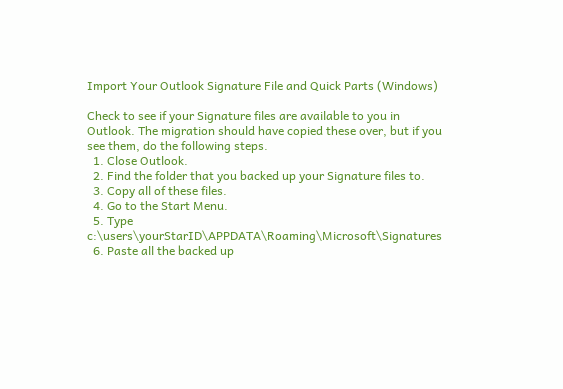Import Your Outlook Signature File and Quick Parts (Windows)

Check to see if your Signature files are available to you in Outlook. The migration should have copied these over, but if you see them, do the following steps.
  1. Close Outlook.
  2. Find the folder that you backed up your Signature files to.
  3. Copy all of these files.
  4. Go to the Start Menu.
  5. Type c:\users\yourStarID\APPDATA\Roaming\Microsoft\Signatures
  6. Paste all the backed up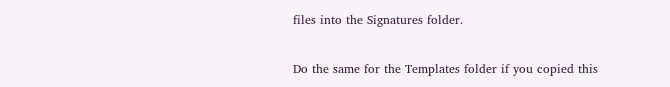files into the Signatures folder.

Do the same for the Templates folder if you copied this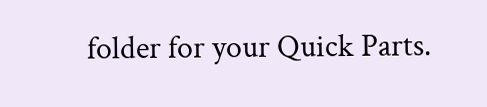folder for your Quick Parts.